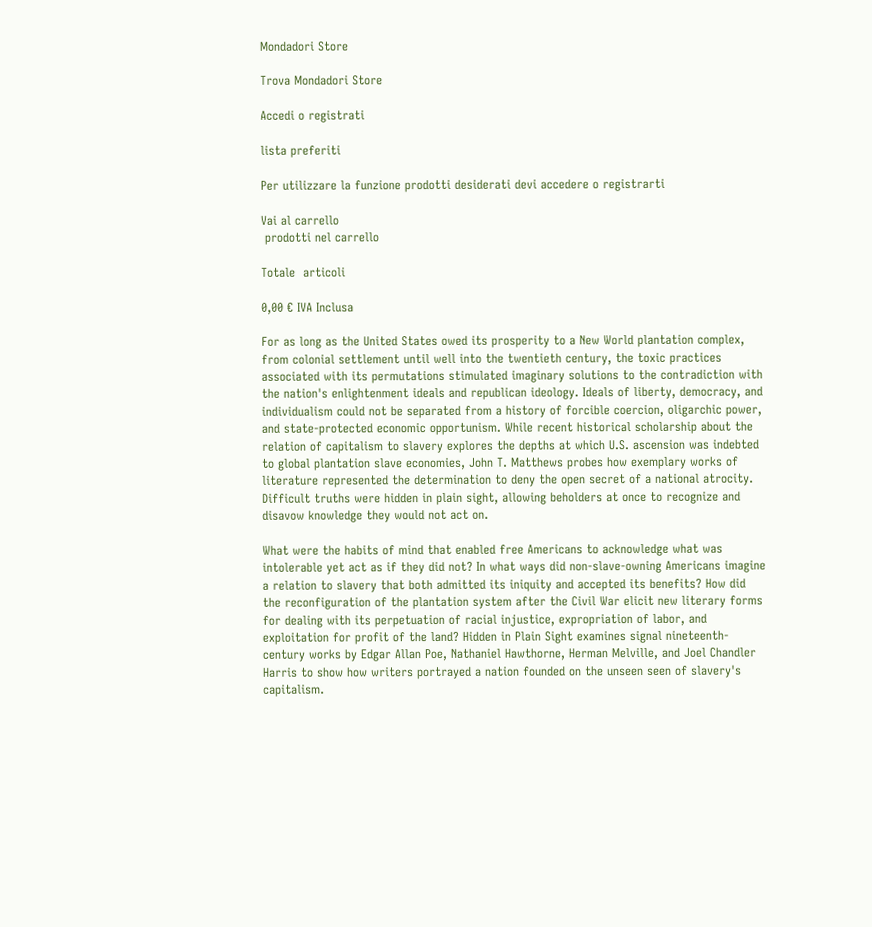Mondadori Store

Trova Mondadori Store

Accedi o registrati

lista preferiti

Per utilizzare la funzione prodotti desiderati devi accedere o registrarti

Vai al carrello
 prodotti nel carrello

Totale  articoli

0,00 € IVA Inclusa

For as long as the United States owed its prosperity to a New World plantation complex, from colonial settlement until well into the twentieth century, the toxic practices associated with its permutations stimulated imaginary solutions to the contradiction with the nation's enlightenment ideals and republican ideology. Ideals of liberty, democracy, and individualism could not be separated from a history of forcible coercion, oligarchic power, and state-protected economic opportunism. While recent historical scholarship about the relation of capitalism to slavery explores the depths at which U.S. ascension was indebted to global plantation slave economies, John T. Matthews probes how exemplary works of literature represented the determination to deny the open secret of a national atrocity. Difficult truths were hidden in plain sight, allowing beholders at once to recognize and disavow knowledge they would not act on.

What were the habits of mind that enabled free Americans to acknowledge what was intolerable yet act as if they did not? In what ways did non-slave-owning Americans imagine a relation to slavery that both admitted its iniquity and accepted its benefits? How did the reconfiguration of the plantation system after the Civil War elicit new literary forms for dealing with its perpetuation of racial injustice, expropriation of labor, and exploitation for profit of the land? Hidden in Plain Sight examines signal nineteenth-century works by Edgar Allan Poe, Nathaniel Hawthorne, Herman Melville, and Joel Chandler Harris to show how writers portrayed a nation founded on the unseen seen of slavery's capitalism.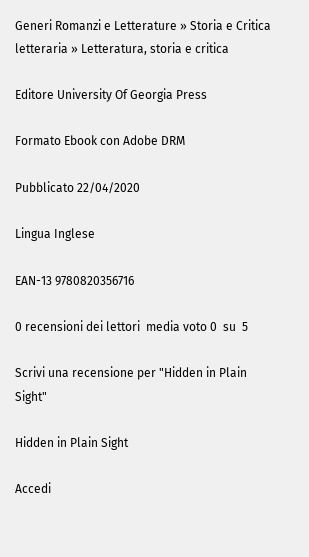Generi Romanzi e Letterature » Storia e Critica letteraria » Letteratura, storia e critica

Editore University Of Georgia Press

Formato Ebook con Adobe DRM

Pubblicato 22/04/2020

Lingua Inglese

EAN-13 9780820356716

0 recensioni dei lettori  media voto 0  su  5

Scrivi una recensione per "Hidden in Plain Sight"

Hidden in Plain Sight

Accedi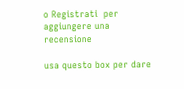o Registrati  per aggiungere una recensione

usa questo box per dare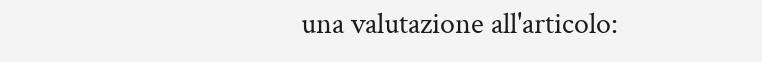una valutazione all'articolo: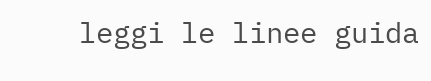leggi le linee guida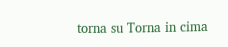torna su Torna in cima